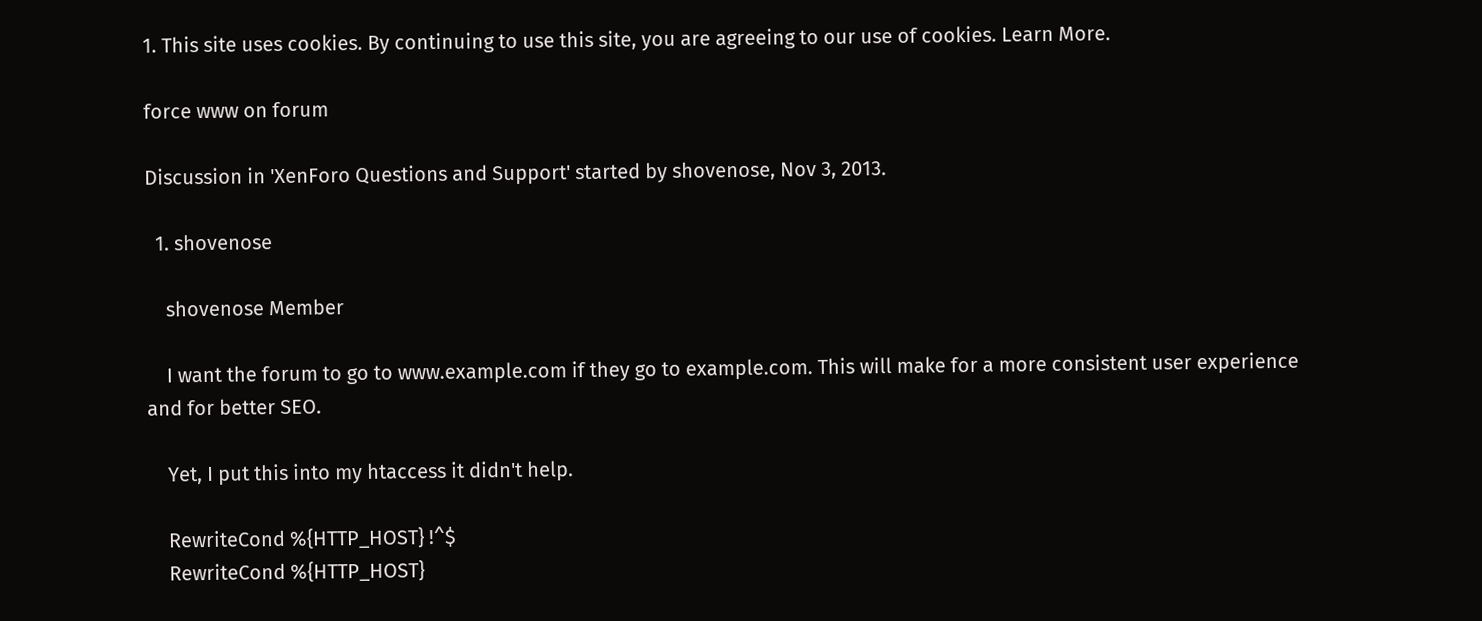1. This site uses cookies. By continuing to use this site, you are agreeing to our use of cookies. Learn More.

force www on forum

Discussion in 'XenForo Questions and Support' started by shovenose, Nov 3, 2013.

  1. shovenose

    shovenose Member

    I want the forum to go to www.example.com if they go to example.com. This will make for a more consistent user experience and for better SEO.

    Yet, I put this into my htaccess it didn't help.

    RewriteCond %{HTTP_HOST} !^$
    RewriteCond %{HTTP_HOST}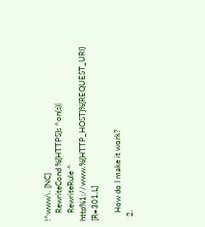!^www\. [NC]
    RewriteCond %{HTTPS}s ^on(s)|
    RewriteRule ^ http%1://www.%{HTTP_HOST}%{REQUEST_URI} [R=301,L]

    How do I make it work?
  2.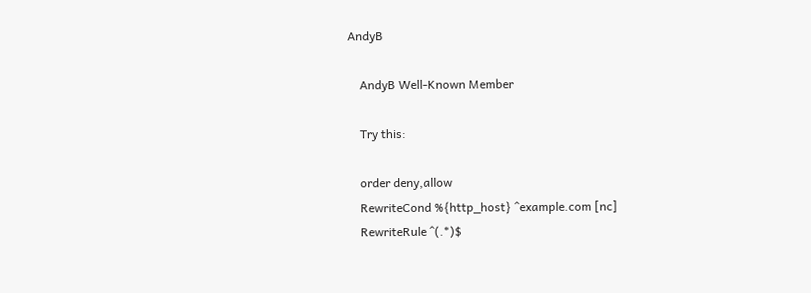AndyB

    AndyB Well-Known Member

    Try this:

    order deny,allow
    RewriteCond %{http_host} ^example.com [nc]
    RewriteRule ^(.*)$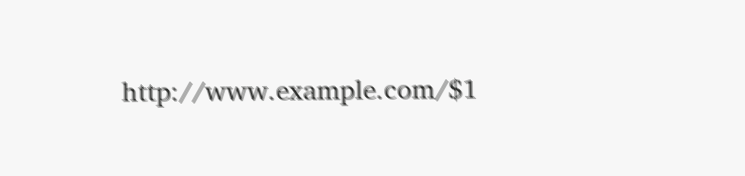http://www.example.com/$1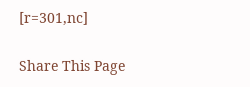[r=301,nc]

Share This Page